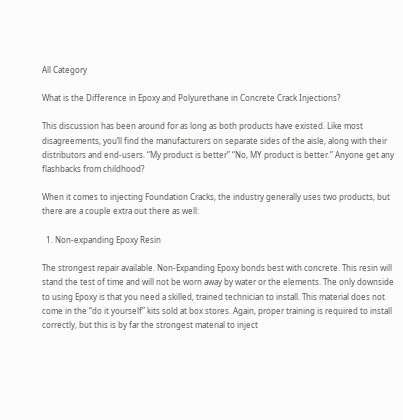All Category

What is the Difference in Epoxy and Polyurethane in Concrete Crack Injections?

This discussion has been around for as long as both products have existed. Like most disagreements, you’ll find the manufacturers on separate sides of the aisle, along with their distributors and end-users. “My product is better” “No, MY product is better.” Anyone get any flashbacks from childhood?

When it comes to injecting Foundation Cracks, the industry generally uses two products, but there are a couple extra out there as well:

  1. Non-expanding Epoxy Resin

The strongest repair available. Non-Expanding Epoxy bonds best with concrete. This resin will stand the test of time and will not be worn away by water or the elements. The only downside to using Epoxy is that you need a skilled, trained technician to install. This material does not come in the “do it yourself” kits sold at box stores. Again, proper training is required to install correctly, but this is by far the strongest material to inject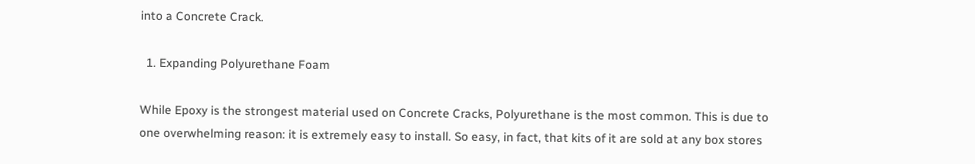into a Concrete Crack.

  1. Expanding Polyurethane Foam

While Epoxy is the strongest material used on Concrete Cracks, Polyurethane is the most common. This is due to one overwhelming reason: it is extremely easy to install. So easy, in fact, that kits of it are sold at any box stores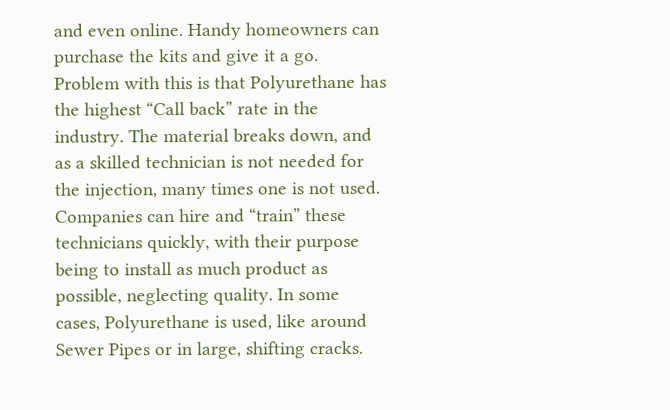and even online. Handy homeowners can purchase the kits and give it a go. Problem with this is that Polyurethane has the highest “Call back” rate in the industry. The material breaks down, and as a skilled technician is not needed for the injection, many times one is not used. Companies can hire and “train” these technicians quickly, with their purpose being to install as much product as possible, neglecting quality. In some cases, Polyurethane is used, like around Sewer Pipes or in large, shifting cracks.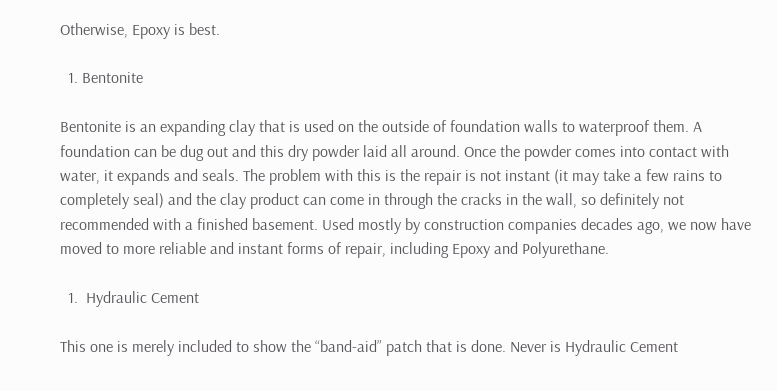Otherwise, Epoxy is best.

  1. Bentonite

Bentonite is an expanding clay that is used on the outside of foundation walls to waterproof them. A foundation can be dug out and this dry powder laid all around. Once the powder comes into contact with water, it expands and seals. The problem with this is the repair is not instant (it may take a few rains to completely seal) and the clay product can come in through the cracks in the wall, so definitely not recommended with a finished basement. Used mostly by construction companies decades ago, we now have moved to more reliable and instant forms of repair, including Epoxy and Polyurethane.

  1.  Hydraulic Cement

This one is merely included to show the “band-aid” patch that is done. Never is Hydraulic Cement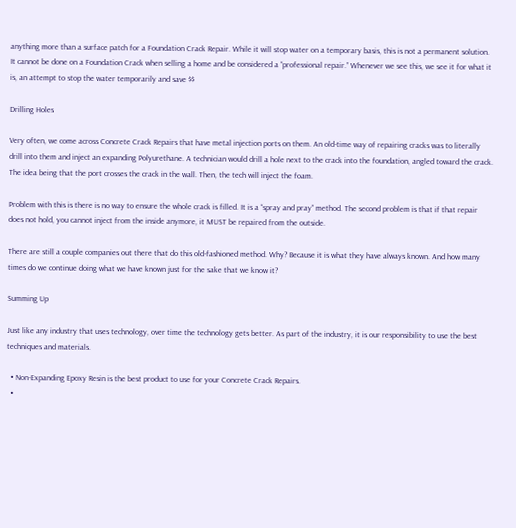anything more than a surface patch for a Foundation Crack Repair. While it will stop water on a temporary basis, this is not a permanent solution. It cannot be done on a Foundation Crack when selling a home and be considered a “professional repair.” Whenever we see this, we see it for what it is, an attempt to stop the water temporarily and save $$

Drilling Holes

Very often, we come across Concrete Crack Repairs that have metal injection ports on them. An old-time way of repairing cracks was to literally drill into them and inject an expanding Polyurethane. A technician would drill a hole next to the crack into the foundation, angled toward the crack. The idea being that the port crosses the crack in the wall. Then, the tech will inject the foam.

Problem with this is there is no way to ensure the whole crack is filled. It is a “spray and pray” method. The second problem is that if that repair does not hold, you cannot inject from the inside anymore, it MUST be repaired from the outside.

There are still a couple companies out there that do this old-fashioned method. Why? Because it is what they have always known. And how many times do we continue doing what we have known just for the sake that we know it?

Summing Up

Just like any industry that uses technology, over time the technology gets better. As part of the industry, it is our responsibility to use the best techniques and materials.

  • Non-Expanding Epoxy Resin is the best product to use for your Concrete Crack Repairs.
  •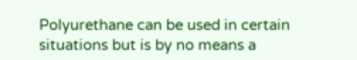Polyurethane can be used in certain situations but is by no means a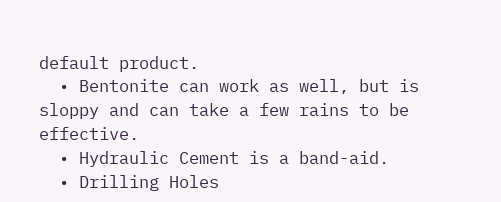default product.
  • Bentonite can work as well, but is sloppy and can take a few rains to be effective.
  • Hydraulic Cement is a band-aid.
  • Drilling Holes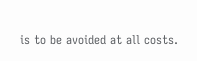is to be avoided at all costs.